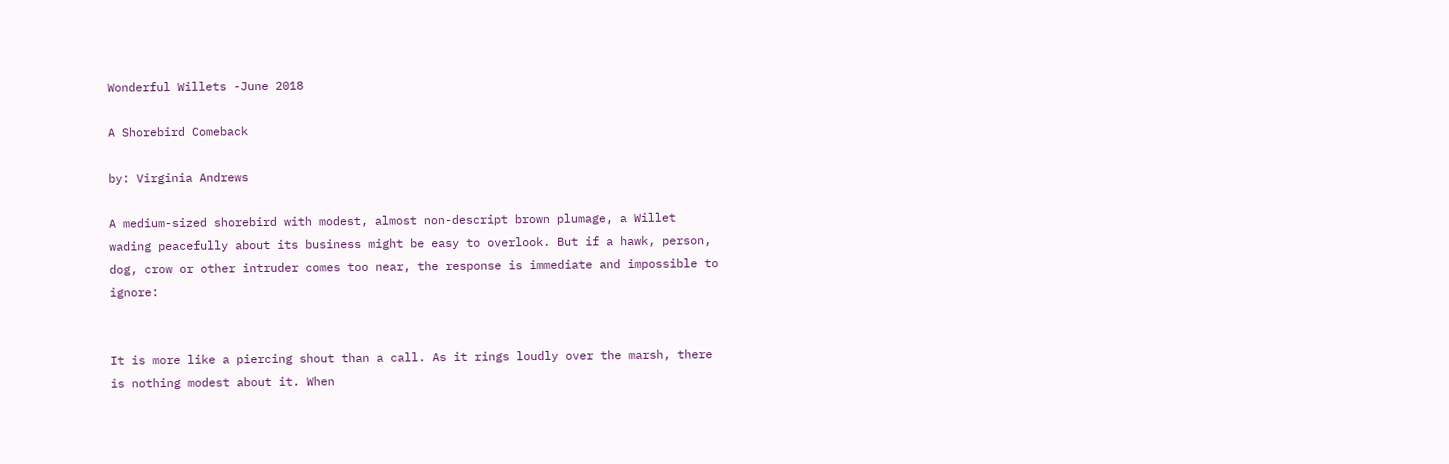Wonderful Willets -June 2018

A Shorebird Comeback

by: Virginia Andrews

A medium-sized shorebird with modest, almost non-descript brown plumage, a Willet wading peacefully about its business might be easy to overlook. But if a hawk, person, dog, crow or other intruder comes too near, the response is immediate and impossible to ignore:


It is more like a piercing shout than a call. As it rings loudly over the marsh, there is nothing modest about it. When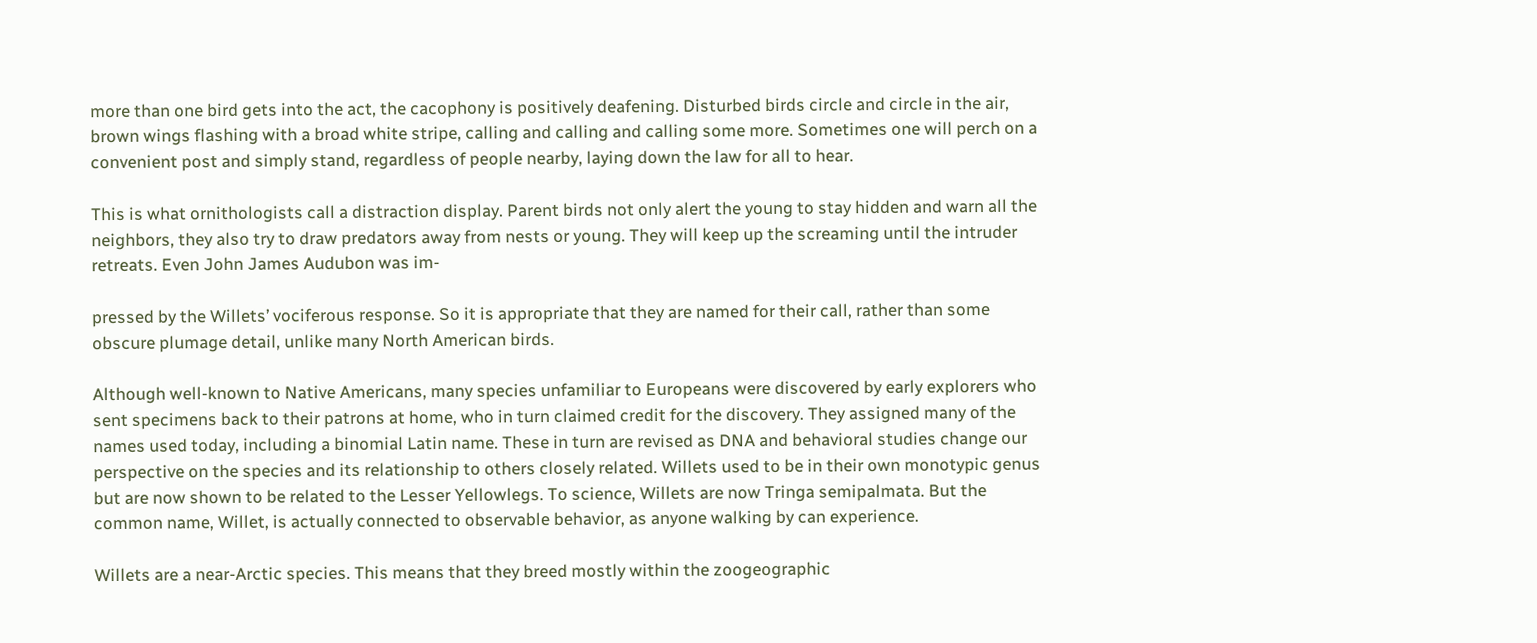more than one bird gets into the act, the cacophony is positively deafening. Disturbed birds circle and circle in the air, brown wings flashing with a broad white stripe, calling and calling and calling some more. Sometimes one will perch on a convenient post and simply stand, regardless of people nearby, laying down the law for all to hear.

This is what ornithologists call a distraction display. Parent birds not only alert the young to stay hidden and warn all the neighbors, they also try to draw predators away from nests or young. They will keep up the screaming until the intruder retreats. Even John James Audubon was im-

pressed by the Willets’ vociferous response. So it is appropriate that they are named for their call, rather than some obscure plumage detail, unlike many North American birds.

Although well-known to Native Americans, many species unfamiliar to Europeans were discovered by early explorers who sent specimens back to their patrons at home, who in turn claimed credit for the discovery. They assigned many of the names used today, including a binomial Latin name. These in turn are revised as DNA and behavioral studies change our perspective on the species and its relationship to others closely related. Willets used to be in their own monotypic genus but are now shown to be related to the Lesser Yellowlegs. To science, Willets are now Tringa semipalmata. But the common name, Willet, is actually connected to observable behavior, as anyone walking by can experience.

Willets are a near-Arctic species. This means that they breed mostly within the zoogeographic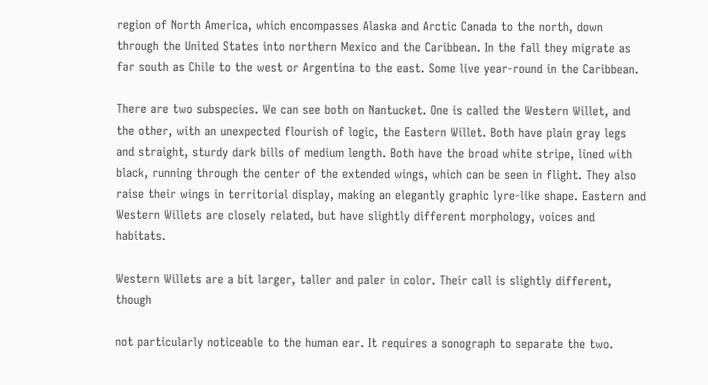region of North America, which encompasses Alaska and Arctic Canada to the north, down through the United States into northern Mexico and the Caribbean. In the fall they migrate as far south as Chile to the west or Argentina to the east. Some live year-round in the Caribbean.

There are two subspecies. We can see both on Nantucket. One is called the Western Willet, and the other, with an unexpected flourish of logic, the Eastern Willet. Both have plain gray legs and straight, sturdy dark bills of medium length. Both have the broad white stripe, lined with black, running through the center of the extended wings, which can be seen in flight. They also raise their wings in territorial display, making an elegantly graphic lyre-like shape. Eastern and Western Willets are closely related, but have slightly different morphology, voices and habitats.

Western Willets are a bit larger, taller and paler in color. Their call is slightly different, though

not particularly noticeable to the human ear. It requires a sonograph to separate the two.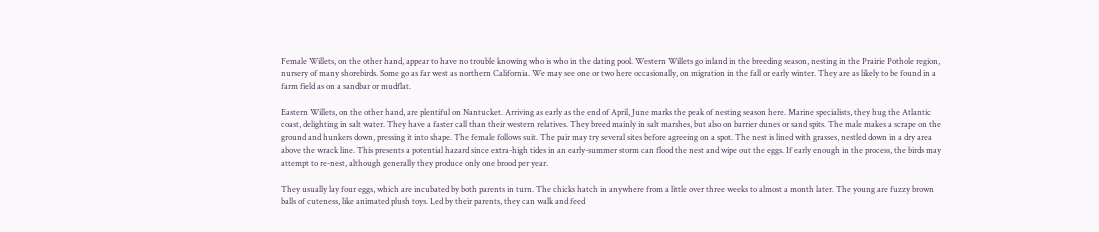Female Willets, on the other hand, appear to have no trouble knowing who is who in the dating pool. Western Willets go inland in the breeding season, nesting in the Prairie Pothole region, nursery of many shorebirds. Some go as far west as northern California. We may see one or two here occasionally, on migration in the fall or early winter. They are as likely to be found in a farm field as on a sandbar or mudflat.

Eastern Willets, on the other hand, are plentiful on Nantucket. Arriving as early as the end of April, June marks the peak of nesting season here. Marine specialists, they hug the Atlantic coast, delighting in salt water. They have a faster call than their western relatives. They breed mainly in salt marshes, but also on barrier dunes or sand spits. The male makes a scrape on the ground and hunkers down, pressing it into shape. The female follows suit. The pair may try several sites before agreeing on a spot. The nest is lined with grasses, nestled down in a dry area above the wrack line. This presents a potential hazard since extra-high tides in an early-summer storm can flood the nest and wipe out the eggs. If early enough in the process, the birds may attempt to re-nest, although generally they produce only one brood per year.

They usually lay four eggs, which are incubated by both parents in turn. The chicks hatch in anywhere from a little over three weeks to almost a month later. The young are fuzzy brown balls of cuteness, like animated plush toys. Led by their parents, they can walk and feed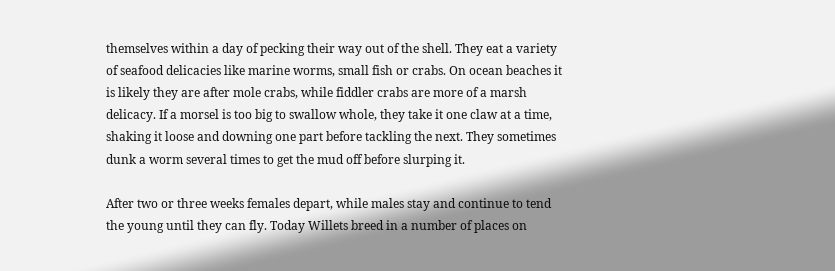themselves within a day of pecking their way out of the shell. They eat a variety of seafood delicacies like marine worms, small fish or crabs. On ocean beaches it is likely they are after mole crabs, while fiddler crabs are more of a marsh delicacy. If a morsel is too big to swallow whole, they take it one claw at a time, shaking it loose and downing one part before tackling the next. They sometimes dunk a worm several times to get the mud off before slurping it.

After two or three weeks females depart, while males stay and continue to tend the young until they can fly. Today Willets breed in a number of places on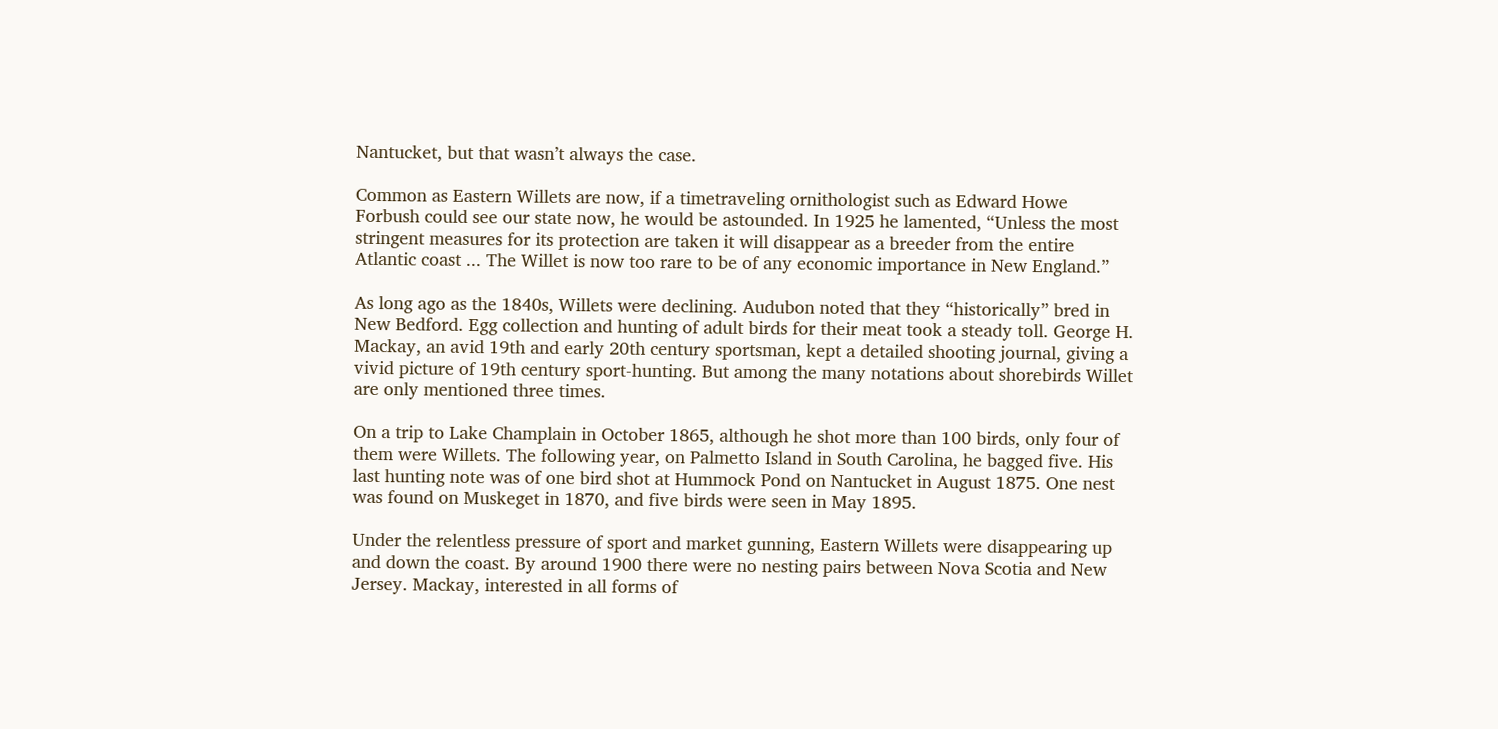Nantucket, but that wasn’t always the case.

Common as Eastern Willets are now, if a timetraveling ornithologist such as Edward Howe Forbush could see our state now, he would be astounded. In 1925 he lamented, “Unless the most stringent measures for its protection are taken it will disappear as a breeder from the entire Atlantic coast ... The Willet is now too rare to be of any economic importance in New England.”

As long ago as the 1840s, Willets were declining. Audubon noted that they “historically” bred in New Bedford. Egg collection and hunting of adult birds for their meat took a steady toll. George H. Mackay, an avid 19th and early 20th century sportsman, kept a detailed shooting journal, giving a vivid picture of 19th century sport-hunting. But among the many notations about shorebirds Willet are only mentioned three times.

On a trip to Lake Champlain in October 1865, although he shot more than 100 birds, only four of them were Willets. The following year, on Palmetto Island in South Carolina, he bagged five. His last hunting note was of one bird shot at Hummock Pond on Nantucket in August 1875. One nest was found on Muskeget in 1870, and five birds were seen in May 1895.

Under the relentless pressure of sport and market gunning, Eastern Willets were disappearing up and down the coast. By around 1900 there were no nesting pairs between Nova Scotia and New Jersey. Mackay, interested in all forms of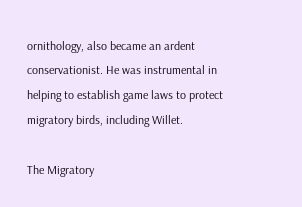ornithology, also became an ardent conservationist. He was instrumental in helping to establish game laws to protect migratory birds, including Willet.

The Migratory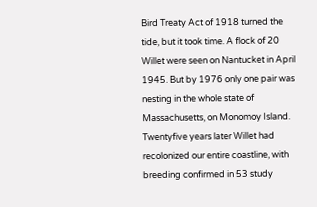Bird Treaty Act of 1918 turned the tide, but it took time. A flock of 20 Willet were seen on Nantucket in April 1945. But by 1976 only one pair was nesting in the whole state of Massachusetts, on Monomoy Island. Twentyfive years later Willet had recolonized our entire coastline, with breeding confirmed in 53 study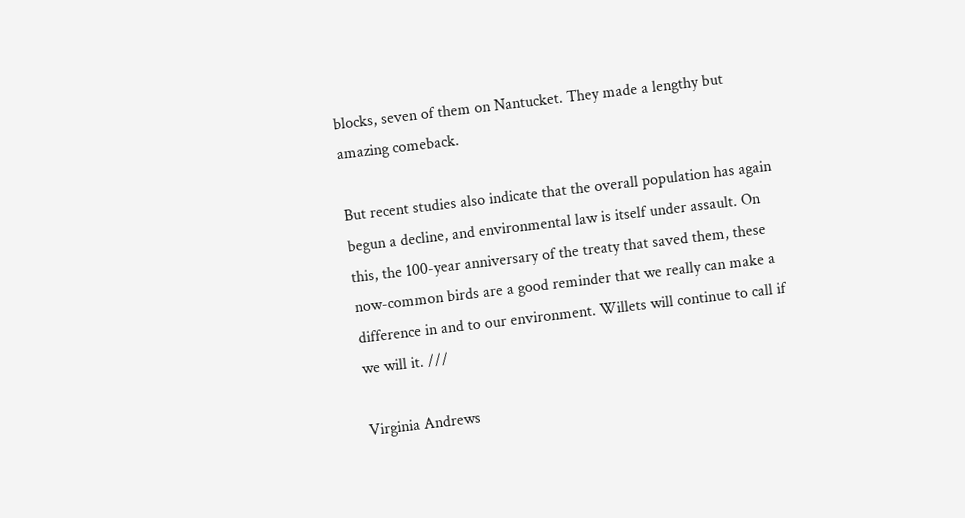blocks, seven of them on Nantucket. They made a lengthy but amazing comeback.

But recent studies also indicate that the overall population has again begun a decline, and environmental law is itself under assault. On this, the 100-year anniversary of the treaty that saved them, these now-common birds are a good reminder that we really can make a difference in and to our environment. Willets will continue to call if we will it. ///

Virginia Andrews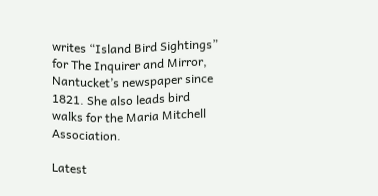writes “Island Bird Sightings” for The Inquirer and Mirror, Nantucket’s newspaper since 1821. She also leads bird walks for the Maria Mitchell Association.

Latest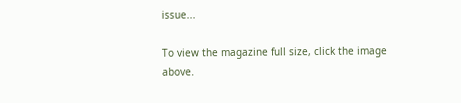issue...

To view the magazine full size, click the image above.